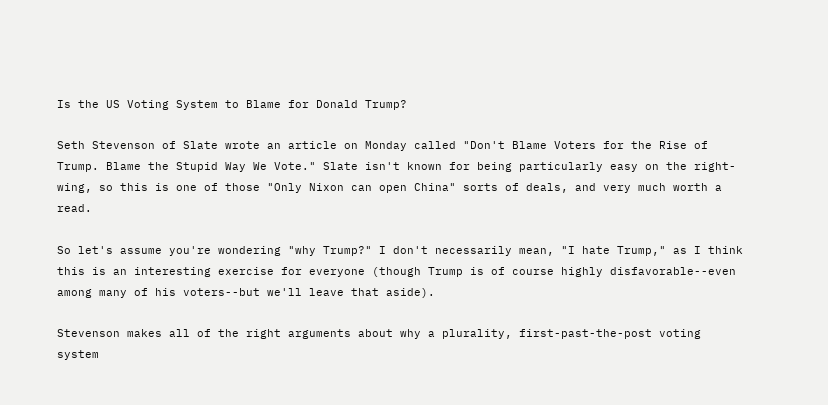Is the US Voting System to Blame for Donald Trump?

Seth Stevenson of Slate wrote an article on Monday called "Don't Blame Voters for the Rise of Trump. Blame the Stupid Way We Vote." Slate isn't known for being particularly easy on the right-wing, so this is one of those "Only Nixon can open China" sorts of deals, and very much worth a read.

So let's assume you're wondering "why Trump?" I don't necessarily mean, "I hate Trump," as I think this is an interesting exercise for everyone (though Trump is of course highly disfavorable--even among many of his voters--but we'll leave that aside).

Stevenson makes all of the right arguments about why a plurality, first-past-the-post voting system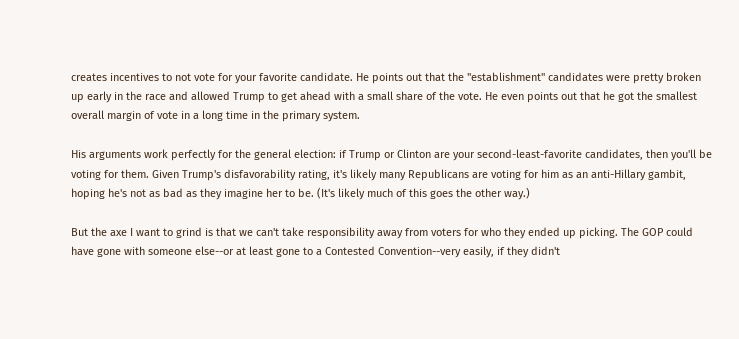creates incentives to not vote for your favorite candidate. He points out that the "establishment" candidates were pretty broken up early in the race and allowed Trump to get ahead with a small share of the vote. He even points out that he got the smallest overall margin of vote in a long time in the primary system.

His arguments work perfectly for the general election: if Trump or Clinton are your second-least-favorite candidates, then you'll be voting for them. Given Trump's disfavorability rating, it's likely many Republicans are voting for him as an anti-Hillary gambit, hoping he's not as bad as they imagine her to be. (It's likely much of this goes the other way.)

But the axe I want to grind is that we can't take responsibility away from voters for who they ended up picking. The GOP could have gone with someone else--or at least gone to a Contested Convention--very easily, if they didn't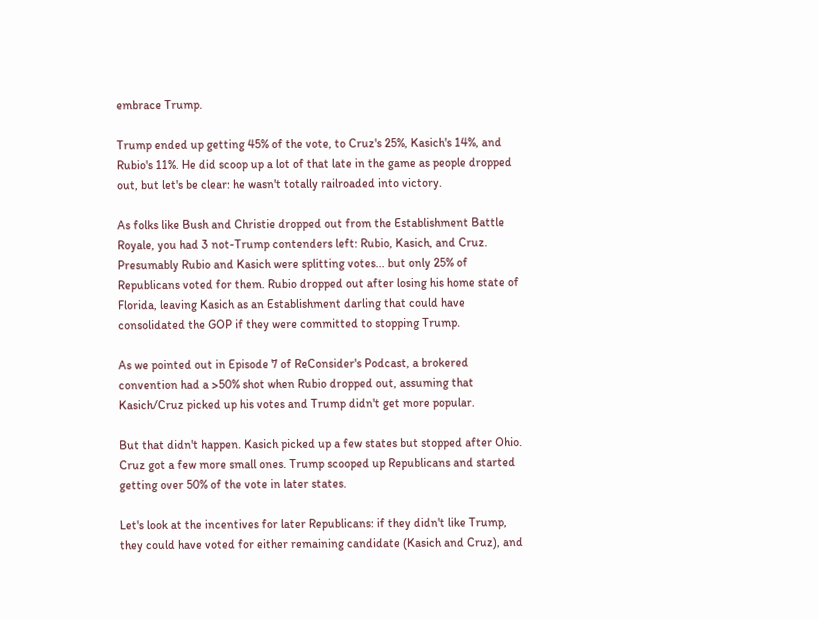embrace Trump.

Trump ended up getting 45% of the vote, to Cruz's 25%, Kasich's 14%, and Rubio's 11%. He did scoop up a lot of that late in the game as people dropped out, but let's be clear: he wasn't totally railroaded into victory.

As folks like Bush and Christie dropped out from the Establishment Battle Royale, you had 3 not-Trump contenders left: Rubio, Kasich, and Cruz. Presumably Rubio and Kasich were splitting votes... but only 25% of Republicans voted for them. Rubio dropped out after losing his home state of Florida, leaving Kasich as an Establishment darling that could have consolidated the GOP if they were committed to stopping Trump.

As we pointed out in Episode 7 of ReConsider's Podcast, a brokered convention had a >50% shot when Rubio dropped out, assuming that Kasich/Cruz picked up his votes and Trump didn't get more popular.

But that didn't happen. Kasich picked up a few states but stopped after Ohio. Cruz got a few more small ones. Trump scooped up Republicans and started getting over 50% of the vote in later states.

Let's look at the incentives for later Republicans: if they didn't like Trump, they could have voted for either remaining candidate (Kasich and Cruz), and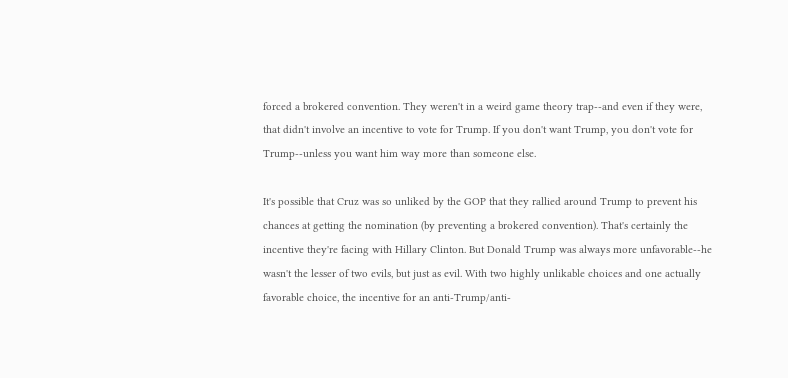forced a brokered convention. They weren't in a weird game theory trap--and even if they were, that didn't involve an incentive to vote for Trump. If you don't want Trump, you don't vote for Trump--unless you want him way more than someone else.

It's possible that Cruz was so unliked by the GOP that they rallied around Trump to prevent his chances at getting the nomination (by preventing a brokered convention). That's certainly the incentive they're facing with Hillary Clinton. But Donald Trump was always more unfavorable--he wasn't the lesser of two evils, but just as evil. With two highly unlikable choices and one actually favorable choice, the incentive for an anti-Trump/anti-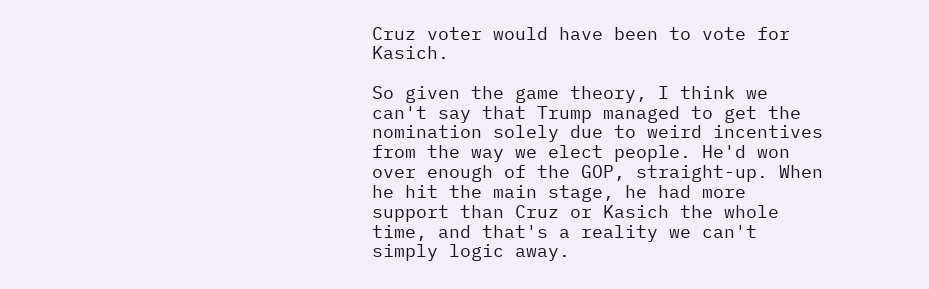Cruz voter would have been to vote for Kasich.

So given the game theory, I think we can't say that Trump managed to get the nomination solely due to weird incentives from the way we elect people. He'd won over enough of the GOP, straight-up. When he hit the main stage, he had more support than Cruz or Kasich the whole time, and that's a reality we can't simply logic away.